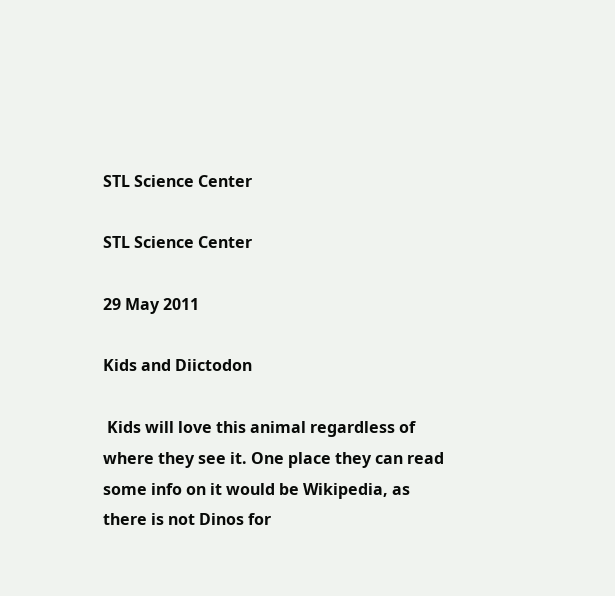STL Science Center

STL Science Center

29 May 2011

Kids and Diictodon

 Kids will love this animal regardless of where they see it. One place they can read some info on it would be Wikipedia, as there is not Dinos for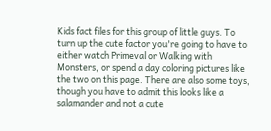Kids fact files for this group of little guys. To turn up the cute factor you're going to have to either watch Primeval or Walking with Monsters, or spend a day coloring pictures like the two on this page. There are also some toys, though you have to admit this looks like a salamander and not a cute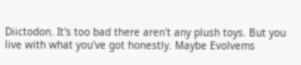Diictodon. It's too bad there aren't any plush toys. But you live with what you've got honestly. Maybe Evolvems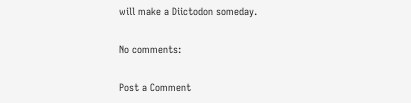will make a Diictodon someday.

No comments:

Post a Comment